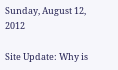Sunday, August 12, 2012

Site Update: Why is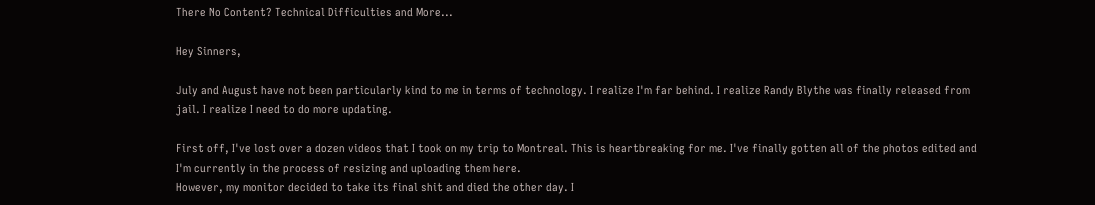There No Content? Technical Difficulties and More...

Hey Sinners,

July and August have not been particularly kind to me in terms of technology. I realize I'm far behind. I realize Randy Blythe was finally released from jail. I realize I need to do more updating.

First off, I've lost over a dozen videos that I took on my trip to Montreal. This is heartbreaking for me. I've finally gotten all of the photos edited and I'm currently in the process of resizing and uploading them here.
However, my monitor decided to take its final shit and died the other day. I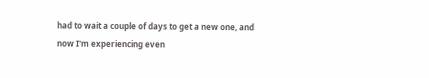had to wait a couple of days to get a new one, and now I'm experiencing even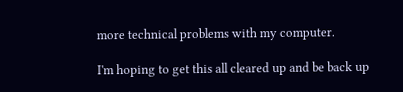more technical problems with my computer.

I'm hoping to get this all cleared up and be back up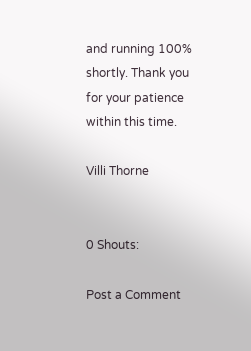and running 100% shortly. Thank you for your patience within this time.

Villi Thorne


0 Shouts:

Post a Comment